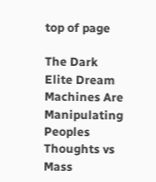top of page

The Dark Elite Dream Machines Are Manipulating Peoples Thoughts vs Mass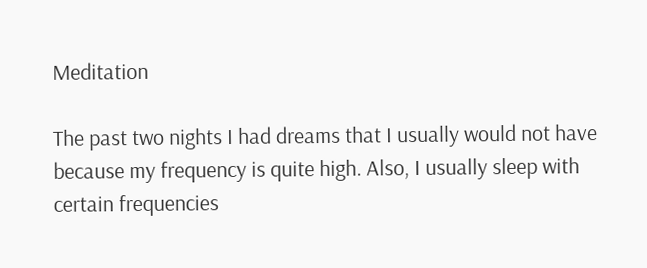Meditation

The past two nights I had dreams that I usually would not have because my frequency is quite high. Also, I usually sleep with certain frequencies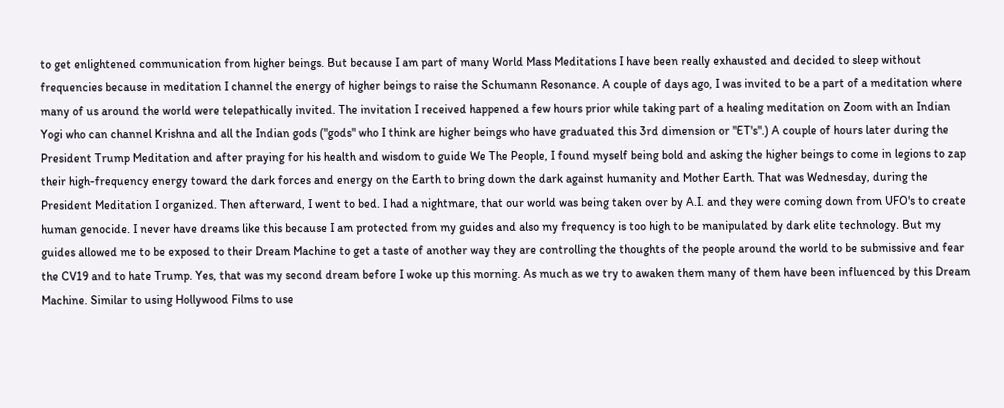to get enlightened communication from higher beings. But because I am part of many World Mass Meditations I have been really exhausted and decided to sleep without frequencies because in meditation I channel the energy of higher beings to raise the Schumann Resonance. A couple of days ago, I was invited to be a part of a meditation where many of us around the world were telepathically invited. The invitation I received happened a few hours prior while taking part of a healing meditation on Zoom with an Indian Yogi who can channel Krishna and all the Indian gods ("gods" who I think are higher beings who have graduated this 3rd dimension or "ET's".) A couple of hours later during the President Trump Meditation and after praying for his health and wisdom to guide We The People, I found myself being bold and asking the higher beings to come in legions to zap their high-frequency energy toward the dark forces and energy on the Earth to bring down the dark against humanity and Mother Earth. That was Wednesday, during the President Meditation I organized. Then afterward, I went to bed. I had a nightmare, that our world was being taken over by A.I. and they were coming down from UFO's to create human genocide. I never have dreams like this because I am protected from my guides and also my frequency is too high to be manipulated by dark elite technology. But my guides allowed me to be exposed to their Dream Machine to get a taste of another way they are controlling the thoughts of the people around the world to be submissive and fear the CV19 and to hate Trump. Yes, that was my second dream before I woke up this morning. As much as we try to awaken them many of them have been influenced by this Dream Machine. Similar to using Hollywood Films to use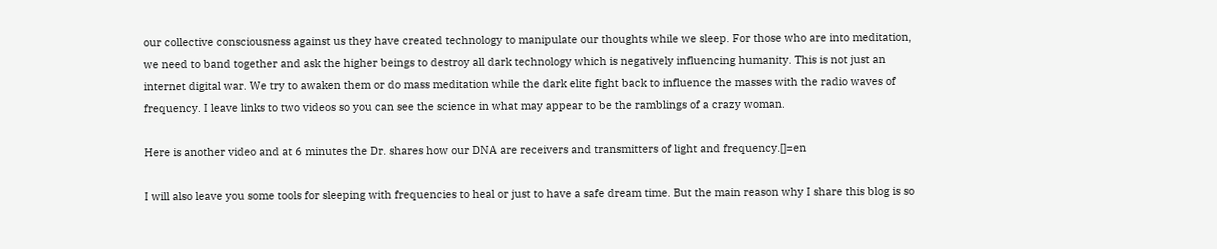our collective consciousness against us they have created technology to manipulate our thoughts while we sleep. For those who are into meditation, we need to band together and ask the higher beings to destroy all dark technology which is negatively influencing humanity. This is not just an internet digital war. We try to awaken them or do mass meditation while the dark elite fight back to influence the masses with the radio waves of frequency. I leave links to two videos so you can see the science in what may appear to be the ramblings of a crazy woman.

Here is another video and at 6 minutes the Dr. shares how our DNA are receivers and transmitters of light and frequency.[]=en

I will also leave you some tools for sleeping with frequencies to heal or just to have a safe dream time. But the main reason why I share this blog is so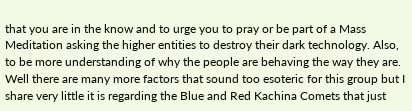that you are in the know and to urge you to pray or be part of a Mass Meditation asking the higher entities to destroy their dark technology. Also, to be more understanding of why the people are behaving the way they are. Well there are many more factors that sound too esoteric for this group but I share very little it is regarding the Blue and Red Kachina Comets that just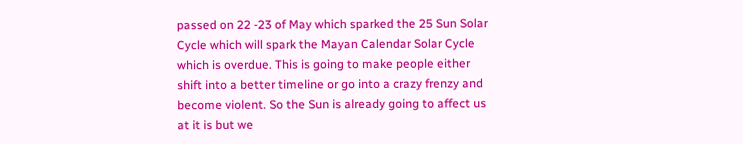passed on 22 -23 of May which sparked the 25 Sun Solar Cycle which will spark the Mayan Calendar Solar Cycle which is overdue. This is going to make people either shift into a better timeline or go into a crazy frenzy and become violent. So the Sun is already going to affect us at it is but we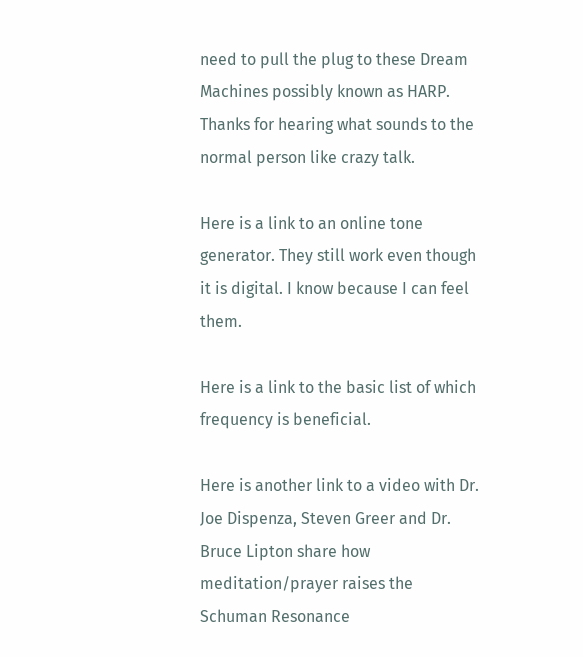need to pull the plug to these Dream Machines possibly known as HARP. Thanks for hearing what sounds to the normal person like crazy talk.

Here is a link to an online tone generator. They still work even though it is digital. I know because I can feel them.

Here is a link to the basic list of which frequency is beneficial.

Here is another link to a video with Dr. Joe Dispenza, Steven Greer and Dr. Bruce Lipton share how meditation/prayer raises the Schuman Resonance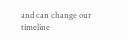and can change our timeline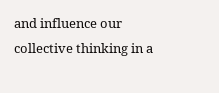and influence our collective thinking in a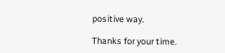positive way.

Thanks for your time.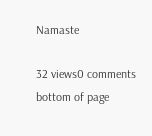Namaste

32 views0 comments
bottom of page